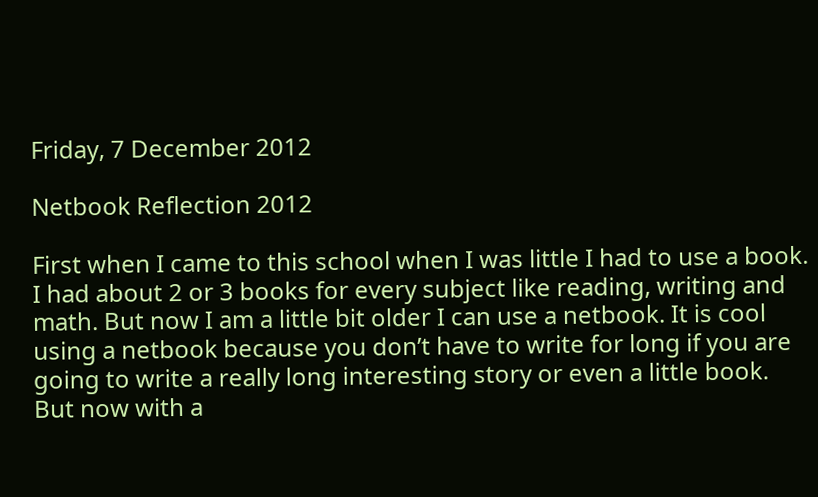Friday, 7 December 2012

Netbook Reflection 2012

First when I came to this school when I was little I had to use a book. I had about 2 or 3 books for every subject like reading, writing and math. But now I am a little bit older I can use a netbook. It is cool using a netbook because you don’t have to write for long if you are going to write a really long interesting story or even a little book. But now with a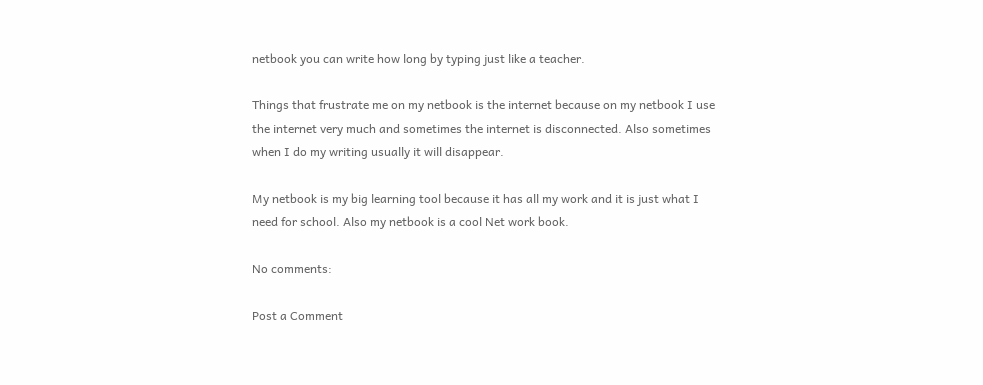netbook you can write how long by typing just like a teacher.

Things that frustrate me on my netbook is the internet because on my netbook I use the internet very much and sometimes the internet is disconnected. Also sometimes when I do my writing usually it will disappear.

My netbook is my big learning tool because it has all my work and it is just what I need for school. Also my netbook is a cool Net work book.

No comments:

Post a Comment